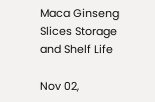Maca Ginseng Slices Storage and Shelf Life

Nov 02,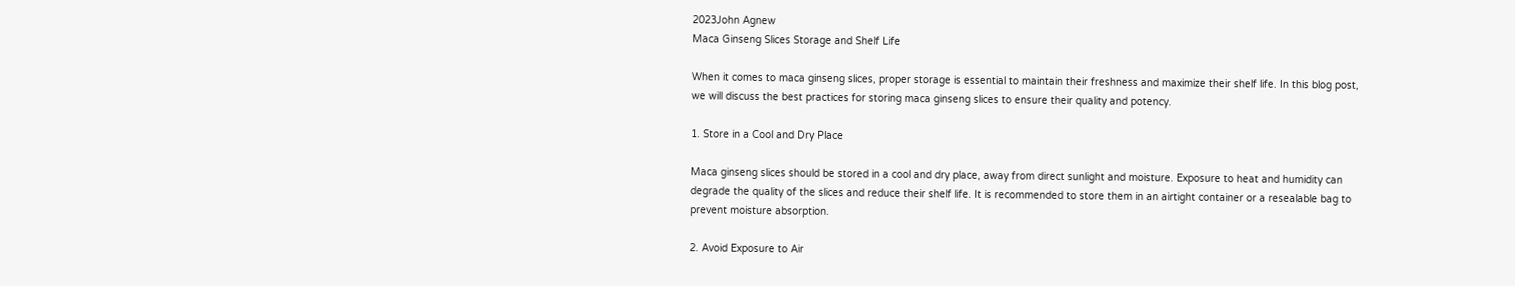2023John Agnew
Maca Ginseng Slices Storage and Shelf Life

When it comes to maca ginseng slices, proper storage is essential to maintain their freshness and maximize their shelf life. In this blog post, we will discuss the best practices for storing maca ginseng slices to ensure their quality and potency.

1. Store in a Cool and Dry Place

Maca ginseng slices should be stored in a cool and dry place, away from direct sunlight and moisture. Exposure to heat and humidity can degrade the quality of the slices and reduce their shelf life. It is recommended to store them in an airtight container or a resealable bag to prevent moisture absorption.

2. Avoid Exposure to Air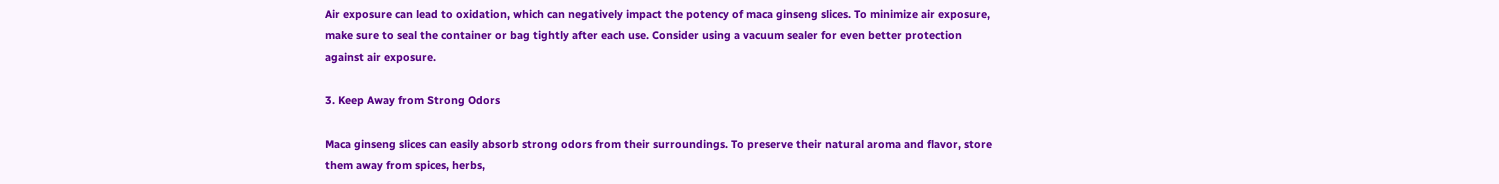Air exposure can lead to oxidation, which can negatively impact the potency of maca ginseng slices. To minimize air exposure, make sure to seal the container or bag tightly after each use. Consider using a vacuum sealer for even better protection against air exposure.

3. Keep Away from Strong Odors

Maca ginseng slices can easily absorb strong odors from their surroundings. To preserve their natural aroma and flavor, store them away from spices, herbs,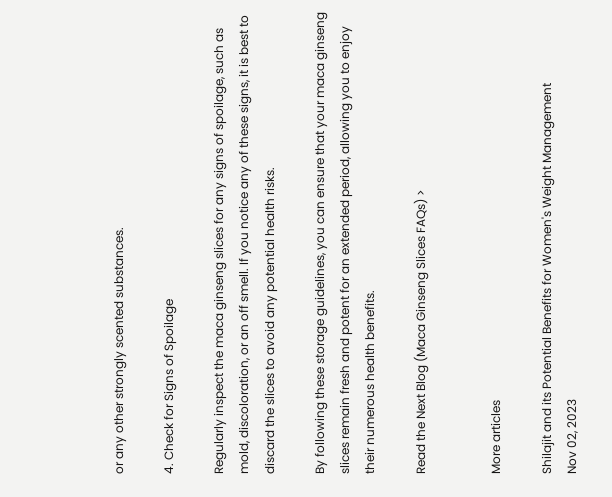or any other strongly scented substances.

4. Check for Signs of Spoilage

Regularly inspect the maca ginseng slices for any signs of spoilage, such as mold, discoloration, or an off smell. If you notice any of these signs, it is best to discard the slices to avoid any potential health risks.

By following these storage guidelines, you can ensure that your maca ginseng slices remain fresh and potent for an extended period, allowing you to enjoy their numerous health benefits.

Read the Next Blog (Maca Ginseng Slices FAQs) >


More articles

Shilajit and its Potential Benefits for Women's Weight Management
Nov 02, 2023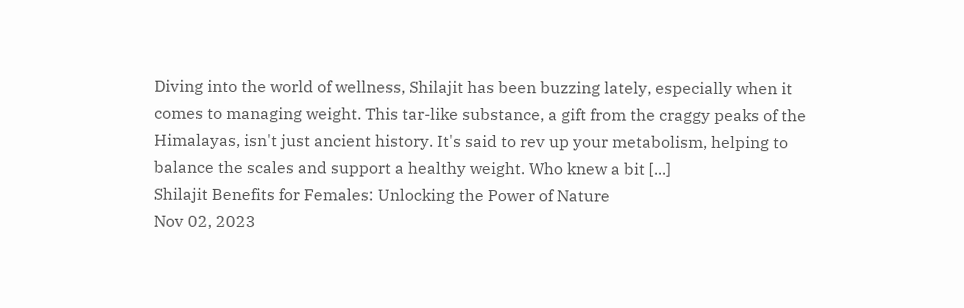Diving into the world of wellness, Shilajit has been buzzing lately, especially when it comes to managing weight. This tar-like substance, a gift from the craggy peaks of the Himalayas, isn't just ancient history. It's said to rev up your metabolism, helping to balance the scales and support a healthy weight. Who knew a bit [...]
Shilajit Benefits for Females: Unlocking the Power of Nature
Nov 02, 2023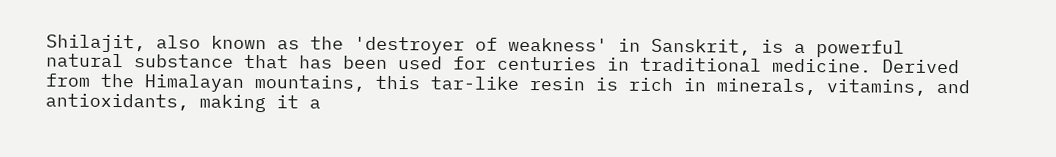Shilajit, also known as the 'destroyer of weakness' in Sanskrit, is a powerful natural substance that has been used for centuries in traditional medicine. Derived from the Himalayan mountains, this tar-like resin is rich in minerals, vitamins, and antioxidants, making it a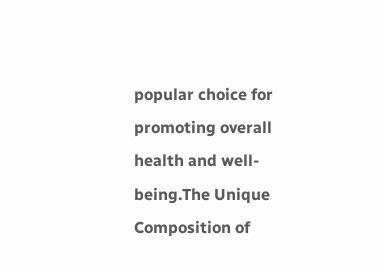popular choice for promoting overall health and well-being.The Unique Composition of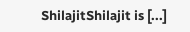ShilajitShilajit is [...]